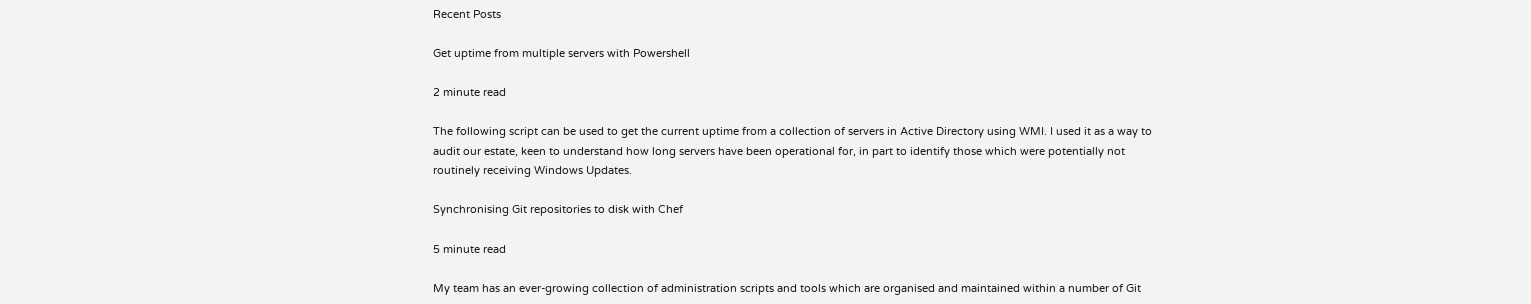Recent Posts

Get uptime from multiple servers with Powershell

2 minute read

The following script can be used to get the current uptime from a collection of servers in Active Directory using WMI. I used it as a way to audit our estate, keen to understand how long servers have been operational for, in part to identify those which were potentially not routinely receiving Windows Updates.

Synchronising Git repositories to disk with Chef

5 minute read

My team has an ever-growing collection of administration scripts and tools which are organised and maintained within a number of Git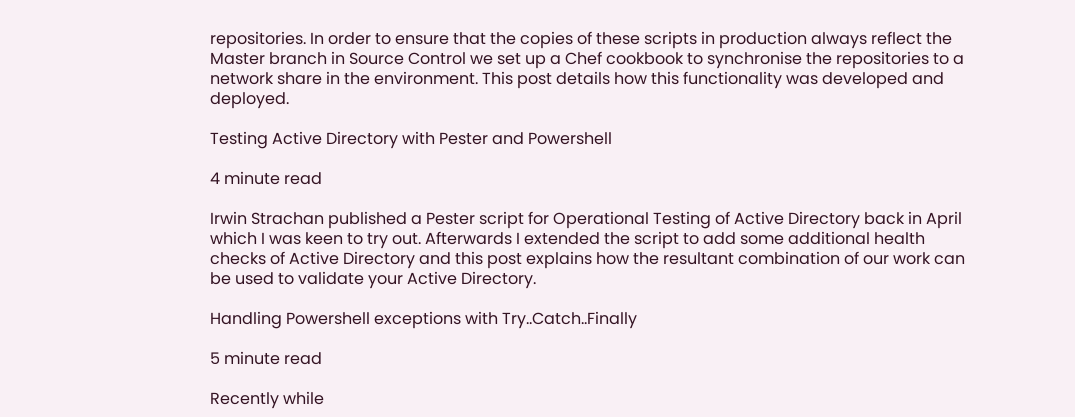repositories. In order to ensure that the copies of these scripts in production always reflect the Master branch in Source Control we set up a Chef cookbook to synchronise the repositories to a network share in the environment. This post details how this functionality was developed and deployed.

Testing Active Directory with Pester and Powershell

4 minute read

Irwin Strachan published a Pester script for Operational Testing of Active Directory back in April which I was keen to try out. Afterwards I extended the script to add some additional health checks of Active Directory and this post explains how the resultant combination of our work can be used to validate your Active Directory.

Handling Powershell exceptions with Try..Catch..Finally

5 minute read

Recently while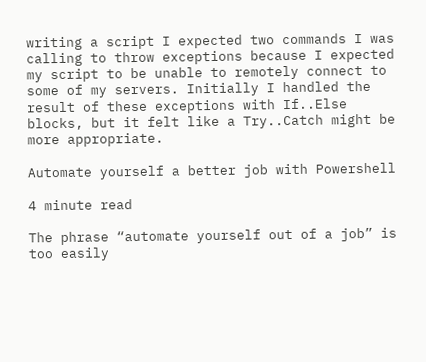writing a script I expected two commands I was calling to throw exceptions because I expected my script to be unable to remotely connect to some of my servers. Initially I handled the result of these exceptions with If..Else blocks, but it felt like a Try..Catch might be more appropriate.

Automate yourself a better job with Powershell

4 minute read

The phrase “automate yourself out of a job” is too easily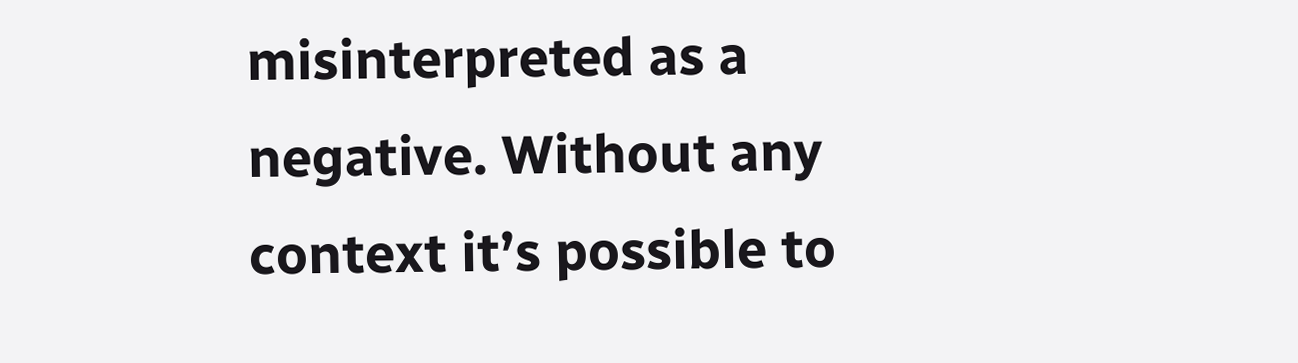misinterpreted as a negative. Without any context it’s possible to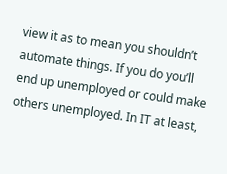view it as to mean you shouldn’t automate things. If you do you’ll end up unemployed or could make others unemployed. In IT at least,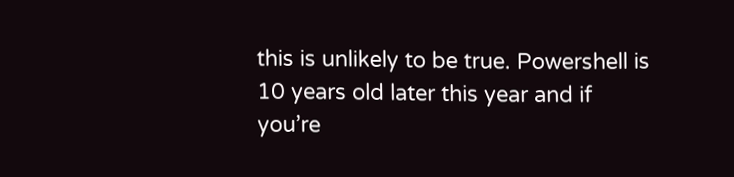this is unlikely to be true. Powershell is 10 years old later this year and if you’re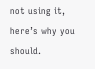not using it, here’s why you should.